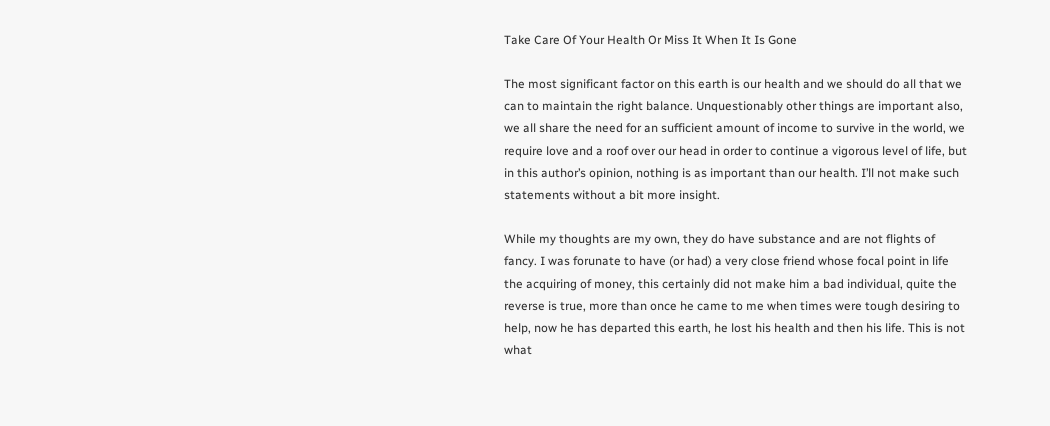Take Care Of Your Health Or Miss It When It Is Gone

The most significant factor on this earth is our health and we should do all that we can to maintain the right balance. Unquestionably other things are important also, we all share the need for an sufficient amount of income to survive in the world, we require love and a roof over our head in order to continue a vigorous level of life, but in this author’s opinion, nothing is as important than our health. I’ll not make such statements without a bit more insight.

While my thoughts are my own, they do have substance and are not flights of fancy. I was forunate to have (or had) a very close friend whose focal point in life the acquiring of money, this certainly did not make him a bad individual, quite the reverse is true, more than once he came to me when times were tough desiring to help, now he has departed this earth, he lost his health and then his life. This is not what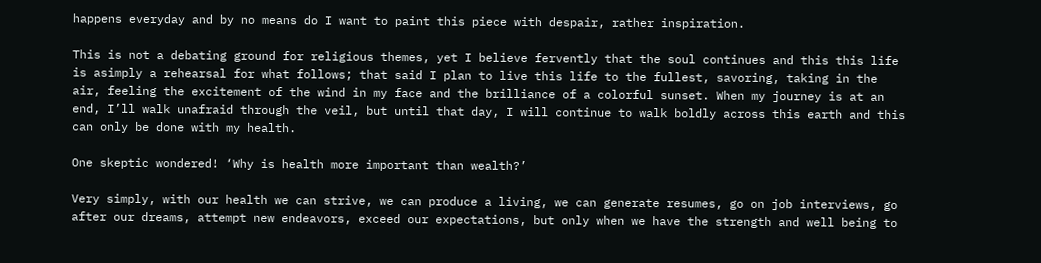happens everyday and by no means do I want to paint this piece with despair, rather inspiration.

This is not a debating ground for religious themes, yet I believe fervently that the soul continues and this this life is asimply a rehearsal for what follows; that said I plan to live this life to the fullest, savoring, taking in the air, feeling the excitement of the wind in my face and the brilliance of a colorful sunset. When my journey is at an end, I’ll walk unafraid through the veil, but until that day, I will continue to walk boldly across this earth and this can only be done with my health.

One skeptic wondered! ‘Why is health more important than wealth?’

Very simply, with our health we can strive, we can produce a living, we can generate resumes, go on job interviews, go after our dreams, attempt new endeavors, exceed our expectations, but only when we have the strength and well being to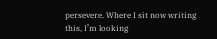persevere. Where I sit now writing this, I’m looking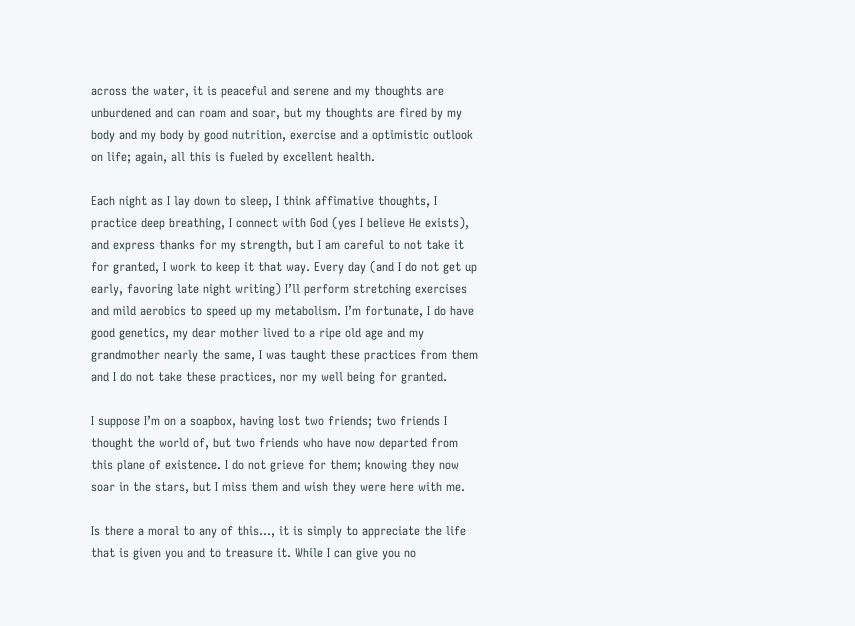across the water, it is peaceful and serene and my thoughts are unburdened and can roam and soar, but my thoughts are fired by my body and my body by good nutrition, exercise and a optimistic outlook on life; again, all this is fueled by excellent health.

Each night as I lay down to sleep, I think affimative thoughts, I practice deep breathing, I connect with God (yes I believe He exists), and express thanks for my strength, but I am careful to not take it for granted, I work to keep it that way. Every day (and I do not get up early, favoring late night writing) I’ll perform stretching exercises and mild aerobics to speed up my metabolism. I’m fortunate, I do have good genetics, my dear mother lived to a ripe old age and my grandmother nearly the same, I was taught these practices from them and I do not take these practices, nor my well being for granted.

I suppose I’m on a soapbox, having lost two friends; two friends I thought the world of, but two friends who have now departed from this plane of existence. I do not grieve for them; knowing they now soar in the stars, but I miss them and wish they were here with me.

Is there a moral to any of this…, it is simply to appreciate the life that is given you and to treasure it. While I can give you no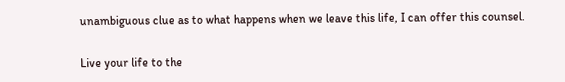unambiguous clue as to what happens when we leave this life, I can offer this counsel.

Live your life to the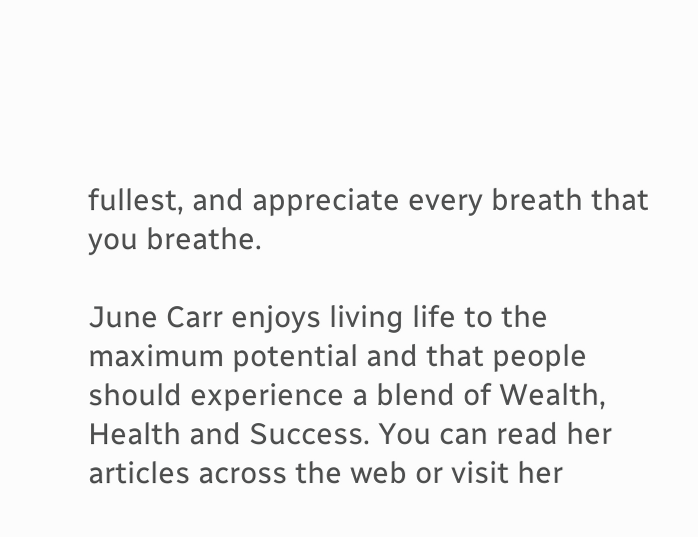fullest, and appreciate every breath that you breathe.

June Carr enjoys living life to the maximum potential and that people should experience a blend of Wealth, Health and Success. You can read her articles across the web or visit her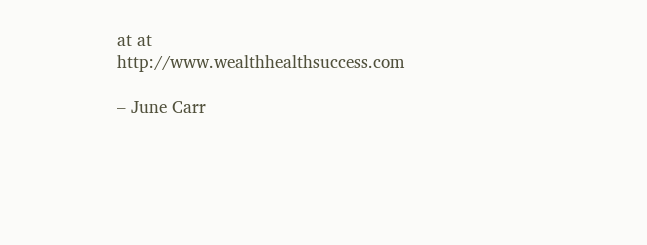at at http://www.wealthhealthsuccess.com

– June Carr